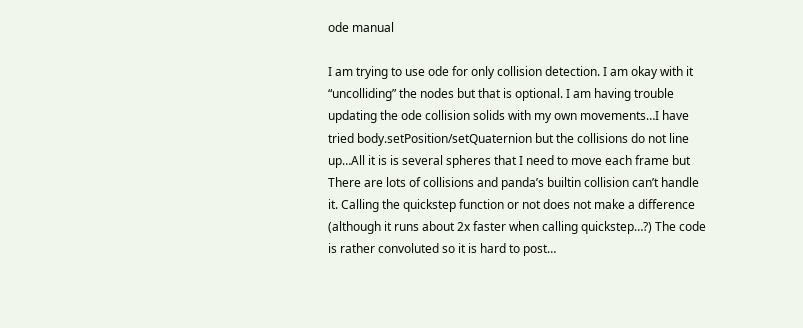ode manual

I am trying to use ode for only collision detection. I am okay with it “uncolliding” the nodes but that is optional. I am having trouble updating the ode collision solids with my own movements…I have tried body.setPosition/setQuaternion but the collisions do not line up…All it is is several spheres that I need to move each frame but There are lots of collisions and panda’s builtin collision can’t handle it. Calling the quickstep function or not does not make a difference (although it runs about 2x faster when calling quickstep…?) The code is rather convoluted so it is hard to post…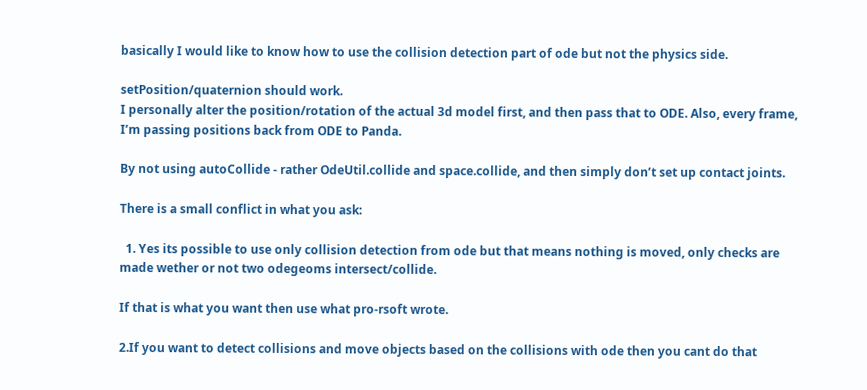basically I would like to know how to use the collision detection part of ode but not the physics side.

setPosition/quaternion should work.
I personally alter the position/rotation of the actual 3d model first, and then pass that to ODE. Also, every frame, I’m passing positions back from ODE to Panda.

By not using autoCollide - rather OdeUtil.collide and space.collide, and then simply don’t set up contact joints.

There is a small conflict in what you ask:

  1. Yes its possible to use only collision detection from ode but that means nothing is moved, only checks are made wether or not two odegeoms intersect/collide.

If that is what you want then use what pro-rsoft wrote.

2.If you want to detect collisions and move objects based on the collisions with ode then you cant do that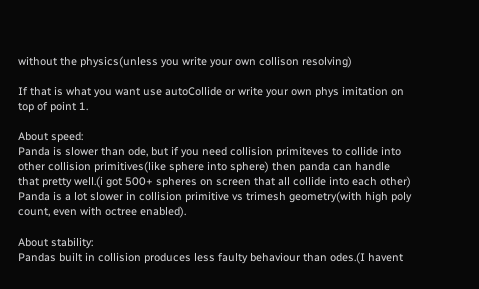without the physics(unless you write your own collison resolving)

If that is what you want use autoCollide or write your own phys imitation on top of point 1.

About speed:
Panda is slower than ode, but if you need collision primiteves to collide into other collision primitives(like sphere into sphere) then panda can handle that pretty well.(i got 500+ spheres on screen that all collide into each other)
Panda is a lot slower in collision primitive vs trimesh geometry(with high poly count, even with octree enabled).

About stability:
Pandas built in collision produces less faulty behaviour than odes.(I havent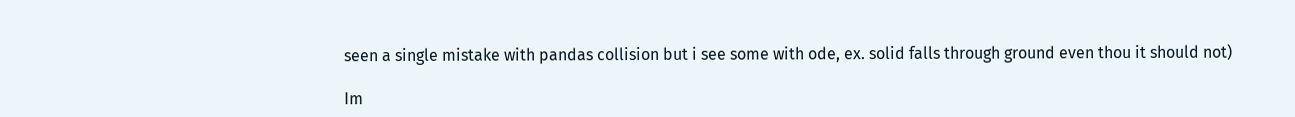seen a single mistake with pandas collision but i see some with ode, ex. solid falls through ground even thou it should not)

Im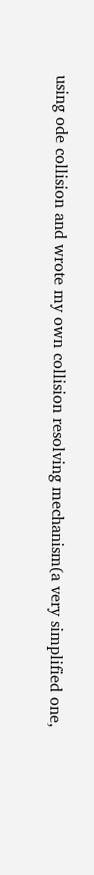using ode collision and wrote my own collision resolving mechanism(a very simplified one,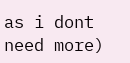as i dont need more)